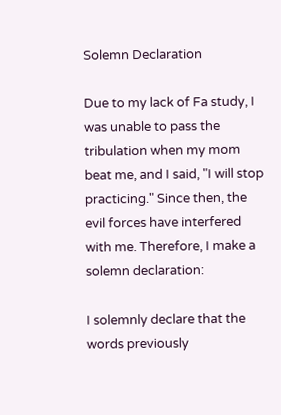Solemn Declaration

Due to my lack of Fa study, I was unable to pass the tribulation when my mom beat me, and I said, "I will stop practicing." Since then, the evil forces have interfered with me. Therefore, I make a solemn declaration:

I solemnly declare that the words previously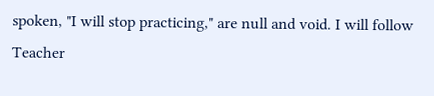spoken, "I will stop practicing," are null and void. I will follow Teacher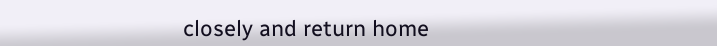closely and return home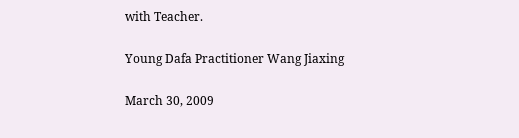with Teacher.

Young Dafa Practitioner Wang Jiaxing

March 30, 2009